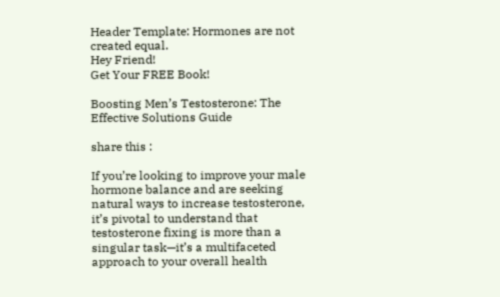Header Template: Hormones are not created equal.
Hey Friend!
Get Your FREE Book!

Boosting Men’s Testosterone: The Effective Solutions Guide

share this :

If you’re looking to improve your male hormone balance and are seeking natural ways to increase testosterone, it’s pivotal to understand that testosterone fixing is more than a singular task—it’s a multifaceted approach to your overall health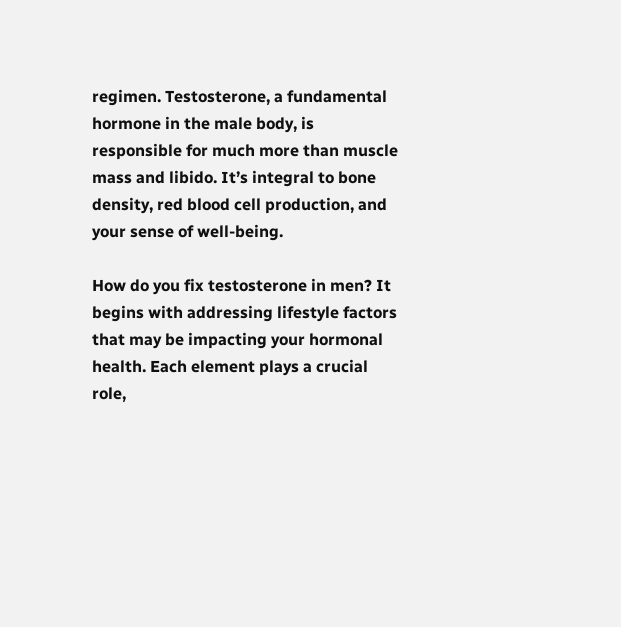regimen. Testosterone, a fundamental hormone in the male body, is responsible for much more than muscle mass and libido. It’s integral to bone density, red blood cell production, and your sense of well-being.

How do you fix testosterone in men? It begins with addressing lifestyle factors that may be impacting your hormonal health. Each element plays a crucial role,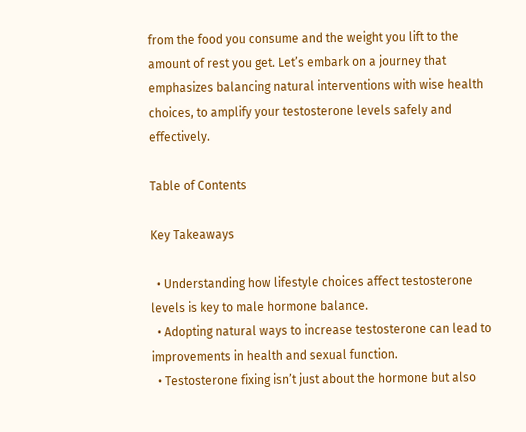from the food you consume and the weight you lift to the amount of rest you get. Let’s embark on a journey that emphasizes balancing natural interventions with wise health choices, to amplify your testosterone levels safely and effectively.

Table of Contents

Key Takeaways

  • Understanding how lifestyle choices affect testosterone levels is key to male hormone balance.
  • Adopting natural ways to increase testosterone can lead to improvements in health and sexual function.
  • Testosterone fixing isn’t just about the hormone but also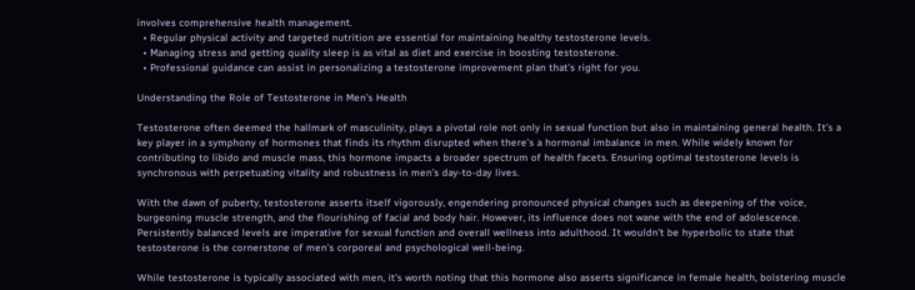involves comprehensive health management.
  • Regular physical activity and targeted nutrition are essential for maintaining healthy testosterone levels.
  • Managing stress and getting quality sleep is as vital as diet and exercise in boosting testosterone.
  • Professional guidance can assist in personalizing a testosterone improvement plan that’s right for you.

Understanding the Role of Testosterone in Men’s Health

Testosterone often deemed the hallmark of masculinity, plays a pivotal role not only in sexual function but also in maintaining general health. It’s a key player in a symphony of hormones that finds its rhythm disrupted when there’s a hormonal imbalance in men. While widely known for contributing to libido and muscle mass, this hormone impacts a broader spectrum of health facets. Ensuring optimal testosterone levels is synchronous with perpetuating vitality and robustness in men’s day-to-day lives.

With the dawn of puberty, testosterone asserts itself vigorously, engendering pronounced physical changes such as deepening of the voice, burgeoning muscle strength, and the flourishing of facial and body hair. However, its influence does not wane with the end of adolescence. Persistently balanced levels are imperative for sexual function and overall wellness into adulthood. It wouldn’t be hyperbolic to state that testosterone is the cornerstone of men’s corporeal and psychological well-being.

While testosterone is typically associated with men, it’s worth noting that this hormone also asserts significance in female health, bolstering muscle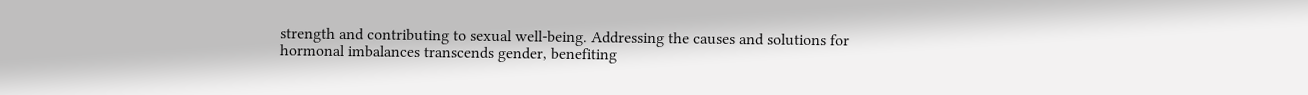strength and contributing to sexual well-being. Addressing the causes and solutions for hormonal imbalances transcends gender, benefiting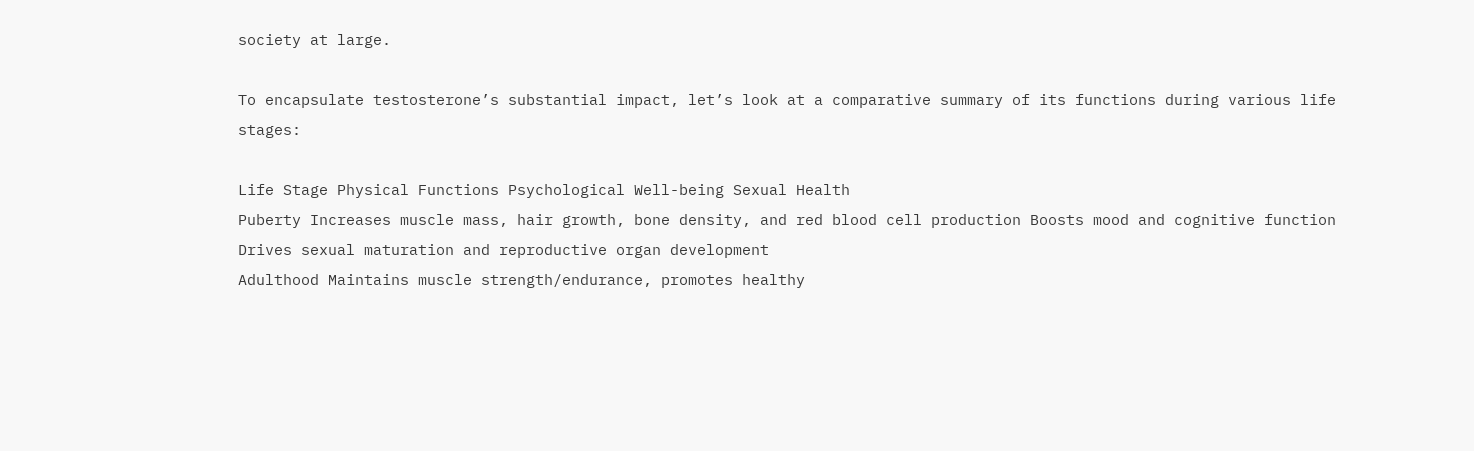society at large.

To encapsulate testosterone’s substantial impact, let’s look at a comparative summary of its functions during various life stages:

Life Stage Physical Functions Psychological Well-being Sexual Health
Puberty Increases muscle mass, hair growth, bone density, and red blood cell production Boosts mood and cognitive function Drives sexual maturation and reproductive organ development
Adulthood Maintains muscle strength/endurance, promotes healthy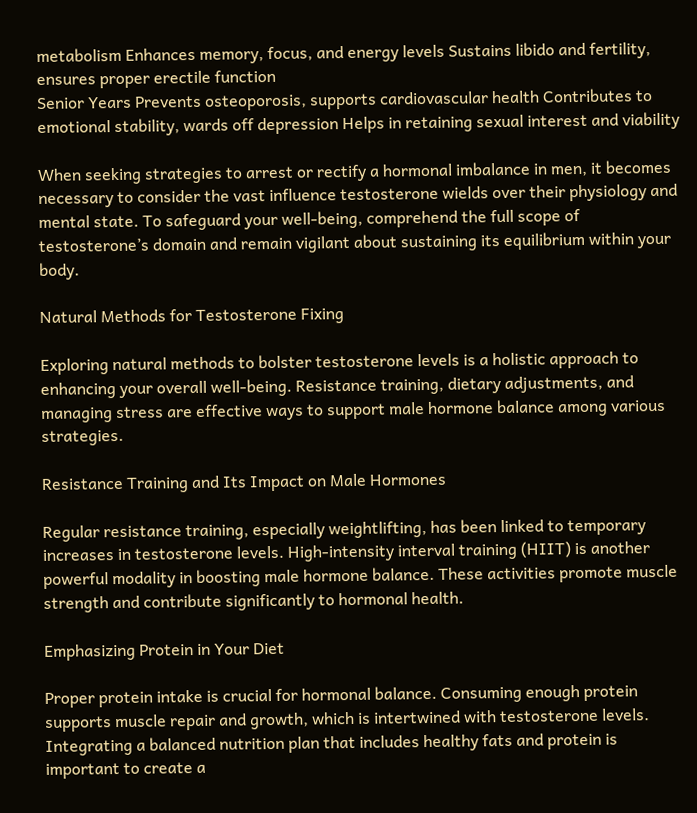metabolism Enhances memory, focus, and energy levels Sustains libido and fertility, ensures proper erectile function
Senior Years Prevents osteoporosis, supports cardiovascular health Contributes to emotional stability, wards off depression Helps in retaining sexual interest and viability

When seeking strategies to arrest or rectify a hormonal imbalance in men, it becomes necessary to consider the vast influence testosterone wields over their physiology and mental state. To safeguard your well-being, comprehend the full scope of testosterone’s domain and remain vigilant about sustaining its equilibrium within your body.

Natural Methods for Testosterone Fixing

Exploring natural methods to bolster testosterone levels is a holistic approach to enhancing your overall well-being. Resistance training, dietary adjustments, and managing stress are effective ways to support male hormone balance among various strategies.

Resistance Training and Its Impact on Male Hormones

Regular resistance training, especially weightlifting, has been linked to temporary increases in testosterone levels. High-intensity interval training (HIIT) is another powerful modality in boosting male hormone balance. These activities promote muscle strength and contribute significantly to hormonal health.

Emphasizing Protein in Your Diet

Proper protein intake is crucial for hormonal balance. Consuming enough protein supports muscle repair and growth, which is intertwined with testosterone levels. Integrating a balanced nutrition plan that includes healthy fats and protein is important to create a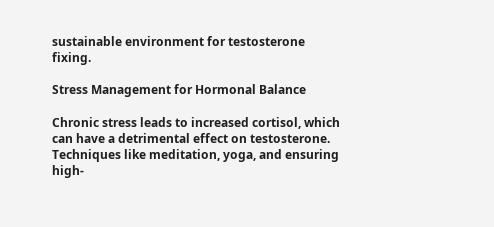sustainable environment for testosterone fixing.

Stress Management for Hormonal Balance

Chronic stress leads to increased cortisol, which can have a detrimental effect on testosterone. Techniques like meditation, yoga, and ensuring high-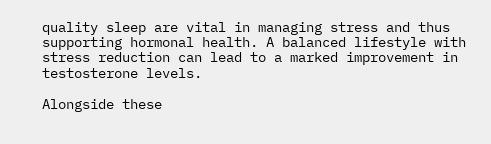quality sleep are vital in managing stress and thus supporting hormonal health. A balanced lifestyle with stress reduction can lead to a marked improvement in testosterone levels.

Alongside these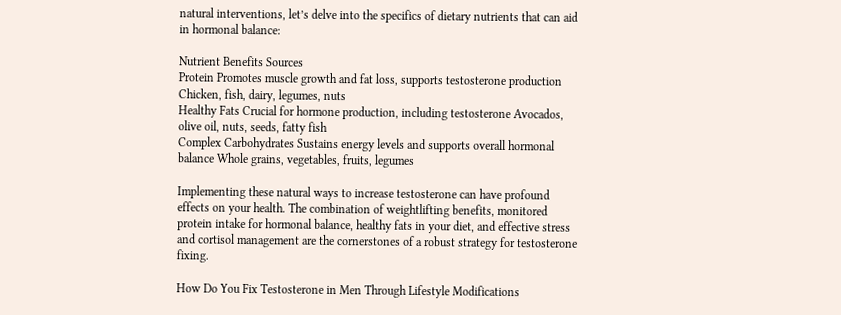natural interventions, let’s delve into the specifics of dietary nutrients that can aid in hormonal balance:

Nutrient Benefits Sources
Protein Promotes muscle growth and fat loss, supports testosterone production Chicken, fish, dairy, legumes, nuts
Healthy Fats Crucial for hormone production, including testosterone Avocados, olive oil, nuts, seeds, fatty fish
Complex Carbohydrates Sustains energy levels and supports overall hormonal balance Whole grains, vegetables, fruits, legumes

Implementing these natural ways to increase testosterone can have profound effects on your health. The combination of weightlifting benefits, monitored protein intake for hormonal balance, healthy fats in your diet, and effective stress and cortisol management are the cornerstones of a robust strategy for testosterone fixing.

How Do You Fix Testosterone in Men Through Lifestyle Modifications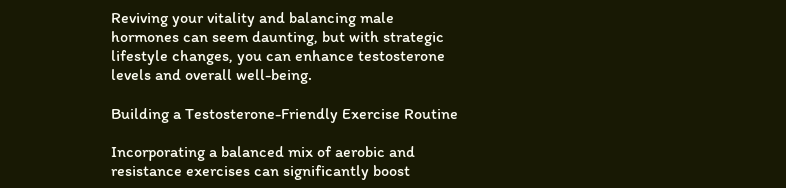Reviving your vitality and balancing male hormones can seem daunting, but with strategic lifestyle changes, you can enhance testosterone levels and overall well-being.

Building a Testosterone-Friendly Exercise Routine

Incorporating a balanced mix of aerobic and resistance exercises can significantly boost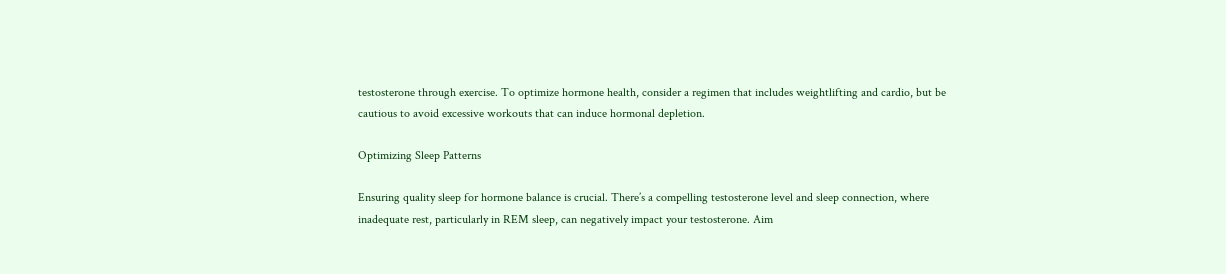testosterone through exercise. To optimize hormone health, consider a regimen that includes weightlifting and cardio, but be cautious to avoid excessive workouts that can induce hormonal depletion.

Optimizing Sleep Patterns

Ensuring quality sleep for hormone balance is crucial. There’s a compelling testosterone level and sleep connection, where inadequate rest, particularly in REM sleep, can negatively impact your testosterone. Aim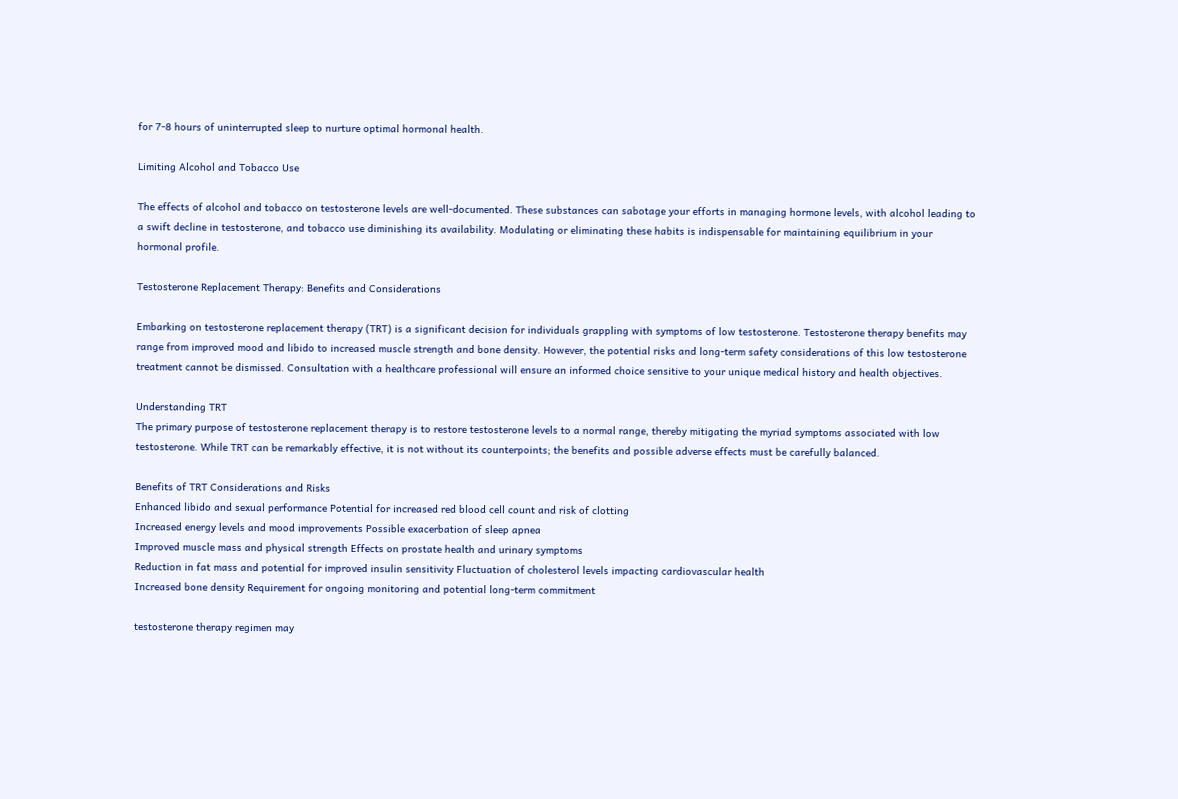for 7-8 hours of uninterrupted sleep to nurture optimal hormonal health.

Limiting Alcohol and Tobacco Use

The effects of alcohol and tobacco on testosterone levels are well-documented. These substances can sabotage your efforts in managing hormone levels, with alcohol leading to a swift decline in testosterone, and tobacco use diminishing its availability. Modulating or eliminating these habits is indispensable for maintaining equilibrium in your hormonal profile.

Testosterone Replacement Therapy: Benefits and Considerations

Embarking on testosterone replacement therapy (TRT) is a significant decision for individuals grappling with symptoms of low testosterone. Testosterone therapy benefits may range from improved mood and libido to increased muscle strength and bone density. However, the potential risks and long-term safety considerations of this low testosterone treatment cannot be dismissed. Consultation with a healthcare professional will ensure an informed choice sensitive to your unique medical history and health objectives.

Understanding TRT
The primary purpose of testosterone replacement therapy is to restore testosterone levels to a normal range, thereby mitigating the myriad symptoms associated with low testosterone. While TRT can be remarkably effective, it is not without its counterpoints; the benefits and possible adverse effects must be carefully balanced.

Benefits of TRT Considerations and Risks
Enhanced libido and sexual performance Potential for increased red blood cell count and risk of clotting
Increased energy levels and mood improvements Possible exacerbation of sleep apnea
Improved muscle mass and physical strength Effects on prostate health and urinary symptoms
Reduction in fat mass and potential for improved insulin sensitivity Fluctuation of cholesterol levels impacting cardiovascular health
Increased bone density Requirement for ongoing monitoring and potential long-term commitment

testosterone therapy regimen may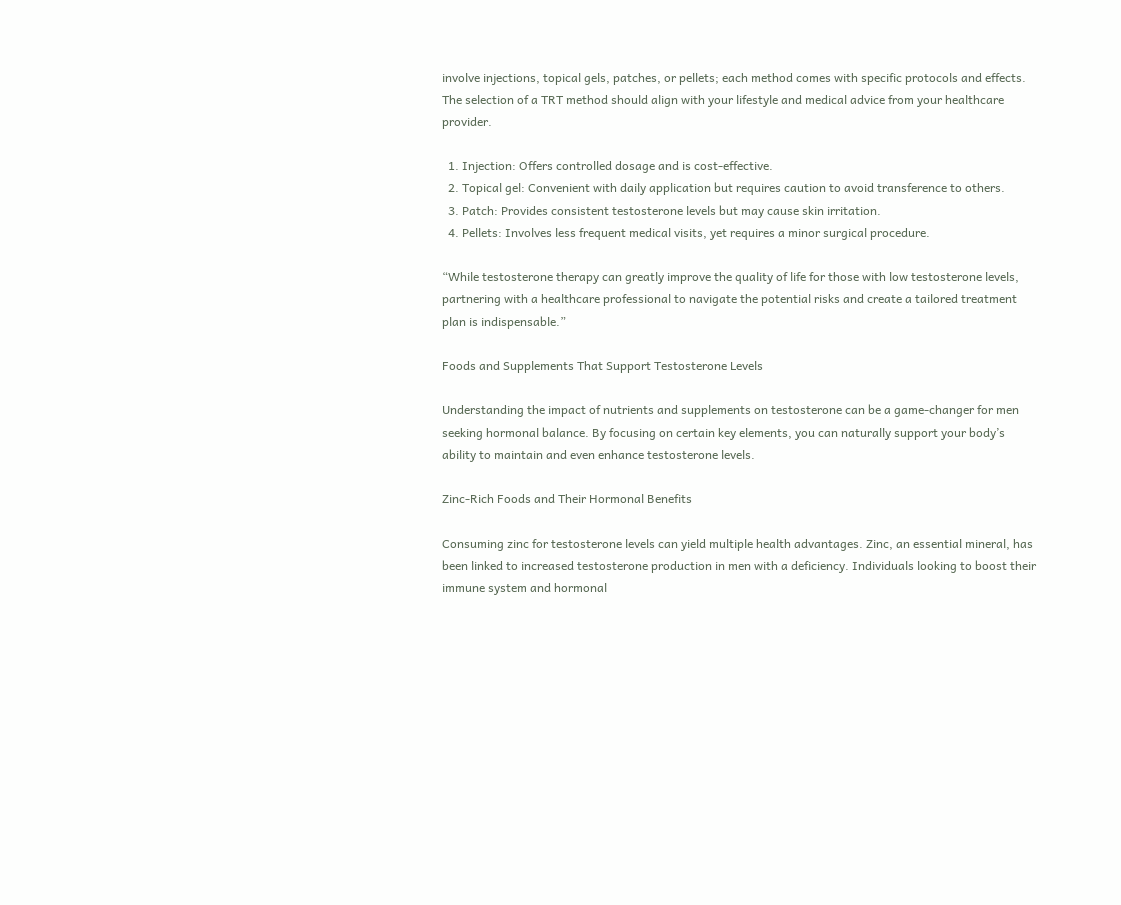involve injections, topical gels, patches, or pellets; each method comes with specific protocols and effects. The selection of a TRT method should align with your lifestyle and medical advice from your healthcare provider.

  1. Injection: Offers controlled dosage and is cost-effective.
  2. Topical gel: Convenient with daily application but requires caution to avoid transference to others.
  3. Patch: Provides consistent testosterone levels but may cause skin irritation.
  4. Pellets: Involves less frequent medical visits, yet requires a minor surgical procedure.

“While testosterone therapy can greatly improve the quality of life for those with low testosterone levels, partnering with a healthcare professional to navigate the potential risks and create a tailored treatment plan is indispensable.”

Foods and Supplements That Support Testosterone Levels

Understanding the impact of nutrients and supplements on testosterone can be a game-changer for men seeking hormonal balance. By focusing on certain key elements, you can naturally support your body’s ability to maintain and even enhance testosterone levels.

Zinc-Rich Foods and Their Hormonal Benefits

Consuming zinc for testosterone levels can yield multiple health advantages. Zinc, an essential mineral, has been linked to increased testosterone production in men with a deficiency. Individuals looking to boost their immune system and hormonal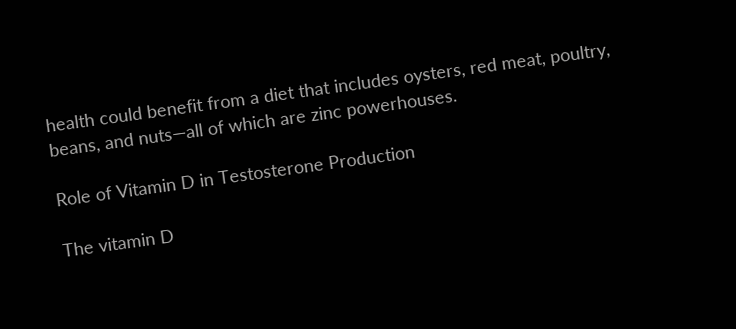health could benefit from a diet that includes oysters, red meat, poultry, beans, and nuts—all of which are zinc powerhouses.

Role of Vitamin D in Testosterone Production

The vitamin D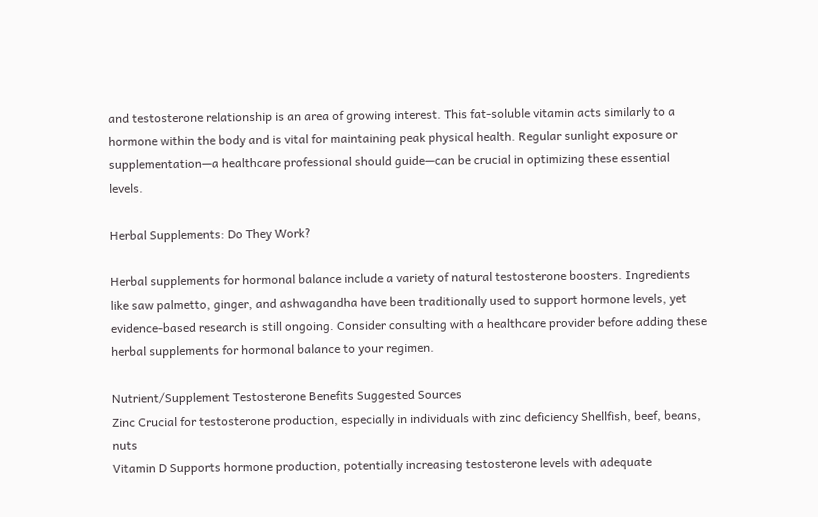and testosterone relationship is an area of growing interest. This fat-soluble vitamin acts similarly to a hormone within the body and is vital for maintaining peak physical health. Regular sunlight exposure or supplementation—a healthcare professional should guide—can be crucial in optimizing these essential levels.

Herbal Supplements: Do They Work?

Herbal supplements for hormonal balance include a variety of natural testosterone boosters. Ingredients like saw palmetto, ginger, and ashwagandha have been traditionally used to support hormone levels, yet evidence-based research is still ongoing. Consider consulting with a healthcare provider before adding these herbal supplements for hormonal balance to your regimen.

Nutrient/Supplement Testosterone Benefits Suggested Sources
Zinc Crucial for testosterone production, especially in individuals with zinc deficiency Shellfish, beef, beans, nuts
Vitamin D Supports hormone production, potentially increasing testosterone levels with adequate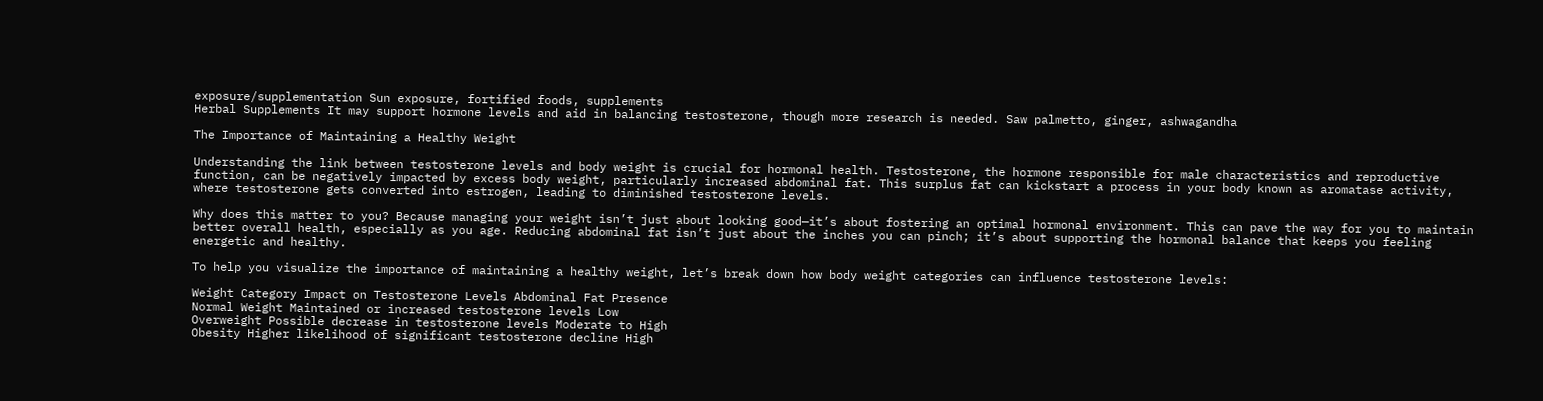exposure/supplementation Sun exposure, fortified foods, supplements
Herbal Supplements It may support hormone levels and aid in balancing testosterone, though more research is needed. Saw palmetto, ginger, ashwagandha

The Importance of Maintaining a Healthy Weight

Understanding the link between testosterone levels and body weight is crucial for hormonal health. Testosterone, the hormone responsible for male characteristics and reproductive function, can be negatively impacted by excess body weight, particularly increased abdominal fat. This surplus fat can kickstart a process in your body known as aromatase activity, where testosterone gets converted into estrogen, leading to diminished testosterone levels.

Why does this matter to you? Because managing your weight isn’t just about looking good—it’s about fostering an optimal hormonal environment. This can pave the way for you to maintain better overall health, especially as you age. Reducing abdominal fat isn’t just about the inches you can pinch; it’s about supporting the hormonal balance that keeps you feeling energetic and healthy.

To help you visualize the importance of maintaining a healthy weight, let’s break down how body weight categories can influence testosterone levels:

Weight Category Impact on Testosterone Levels Abdominal Fat Presence
Normal Weight Maintained or increased testosterone levels Low
Overweight Possible decrease in testosterone levels Moderate to High
Obesity Higher likelihood of significant testosterone decline High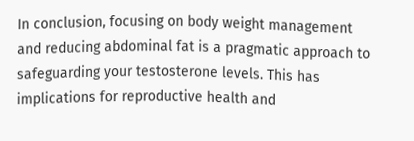In conclusion, focusing on body weight management and reducing abdominal fat is a pragmatic approach to safeguarding your testosterone levels. This has implications for reproductive health and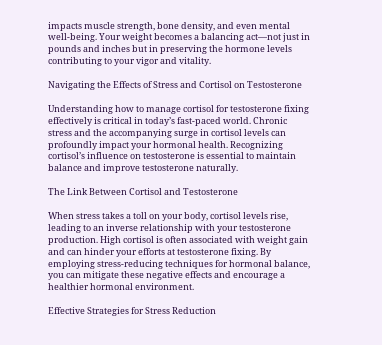impacts muscle strength, bone density, and even mental well-being. Your weight becomes a balancing act—not just in pounds and inches but in preserving the hormone levels contributing to your vigor and vitality.

Navigating the Effects of Stress and Cortisol on Testosterone

Understanding how to manage cortisol for testosterone fixing effectively is critical in today’s fast-paced world. Chronic stress and the accompanying surge in cortisol levels can profoundly impact your hormonal health. Recognizing cortisol’s influence on testosterone is essential to maintain balance and improve testosterone naturally.

The Link Between Cortisol and Testosterone

When stress takes a toll on your body, cortisol levels rise, leading to an inverse relationship with your testosterone production. High cortisol is often associated with weight gain and can hinder your efforts at testosterone fixing. By employing stress-reducing techniques for hormonal balance, you can mitigate these negative effects and encourage a healthier hormonal environment.

Effective Strategies for Stress Reduction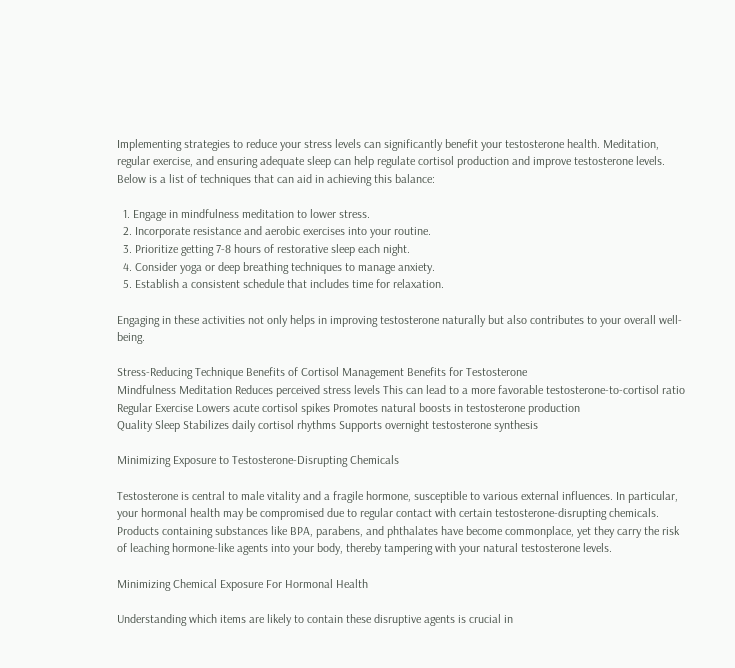Implementing strategies to reduce your stress levels can significantly benefit your testosterone health. Meditation, regular exercise, and ensuring adequate sleep can help regulate cortisol production and improve testosterone levels. Below is a list of techniques that can aid in achieving this balance:

  1. Engage in mindfulness meditation to lower stress.
  2. Incorporate resistance and aerobic exercises into your routine.
  3. Prioritize getting 7-8 hours of restorative sleep each night.
  4. Consider yoga or deep breathing techniques to manage anxiety.
  5. Establish a consistent schedule that includes time for relaxation.

Engaging in these activities not only helps in improving testosterone naturally but also contributes to your overall well-being.

Stress-Reducing Technique Benefits of Cortisol Management Benefits for Testosterone
Mindfulness Meditation Reduces perceived stress levels This can lead to a more favorable testosterone-to-cortisol ratio
Regular Exercise Lowers acute cortisol spikes Promotes natural boosts in testosterone production
Quality Sleep Stabilizes daily cortisol rhythms Supports overnight testosterone synthesis

Minimizing Exposure to Testosterone-Disrupting Chemicals

Testosterone is central to male vitality and a fragile hormone, susceptible to various external influences. In particular, your hormonal health may be compromised due to regular contact with certain testosterone-disrupting chemicals. Products containing substances like BPA, parabens, and phthalates have become commonplace, yet they carry the risk of leaching hormone-like agents into your body, thereby tampering with your natural testosterone levels.

Minimizing Chemical Exposure For Hormonal Health

Understanding which items are likely to contain these disruptive agents is crucial in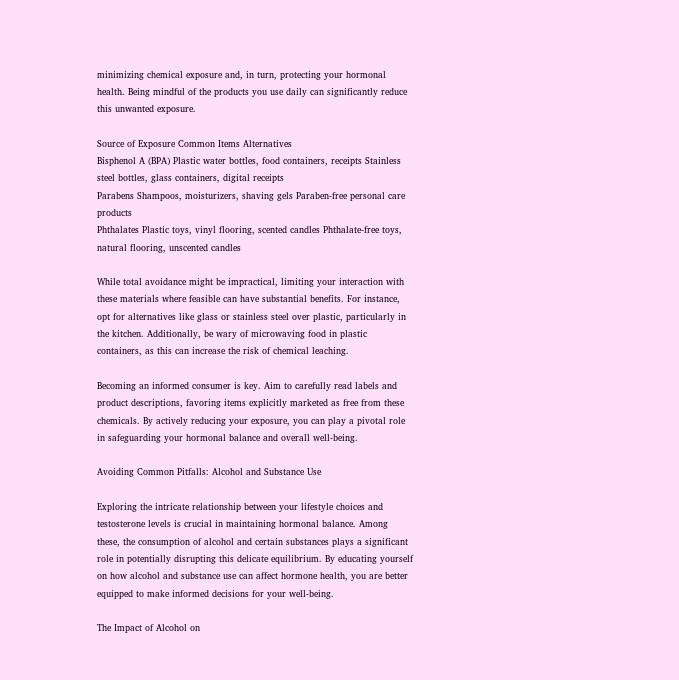minimizing chemical exposure and, in turn, protecting your hormonal health. Being mindful of the products you use daily can significantly reduce this unwanted exposure.

Source of Exposure Common Items Alternatives
Bisphenol A (BPA) Plastic water bottles, food containers, receipts Stainless steel bottles, glass containers, digital receipts
Parabens Shampoos, moisturizers, shaving gels Paraben-free personal care products
Phthalates Plastic toys, vinyl flooring, scented candles Phthalate-free toys, natural flooring, unscented candles

While total avoidance might be impractical, limiting your interaction with these materials where feasible can have substantial benefits. For instance, opt for alternatives like glass or stainless steel over plastic, particularly in the kitchen. Additionally, be wary of microwaving food in plastic containers, as this can increase the risk of chemical leaching.

Becoming an informed consumer is key. Aim to carefully read labels and product descriptions, favoring items explicitly marketed as free from these chemicals. By actively reducing your exposure, you can play a pivotal role in safeguarding your hormonal balance and overall well-being.

Avoiding Common Pitfalls: Alcohol and Substance Use

Exploring the intricate relationship between your lifestyle choices and testosterone levels is crucial in maintaining hormonal balance. Among these, the consumption of alcohol and certain substances plays a significant role in potentially disrupting this delicate equilibrium. By educating yourself on how alcohol and substance use can affect hormone health, you are better equipped to make informed decisions for your well-being.

The Impact of Alcohol on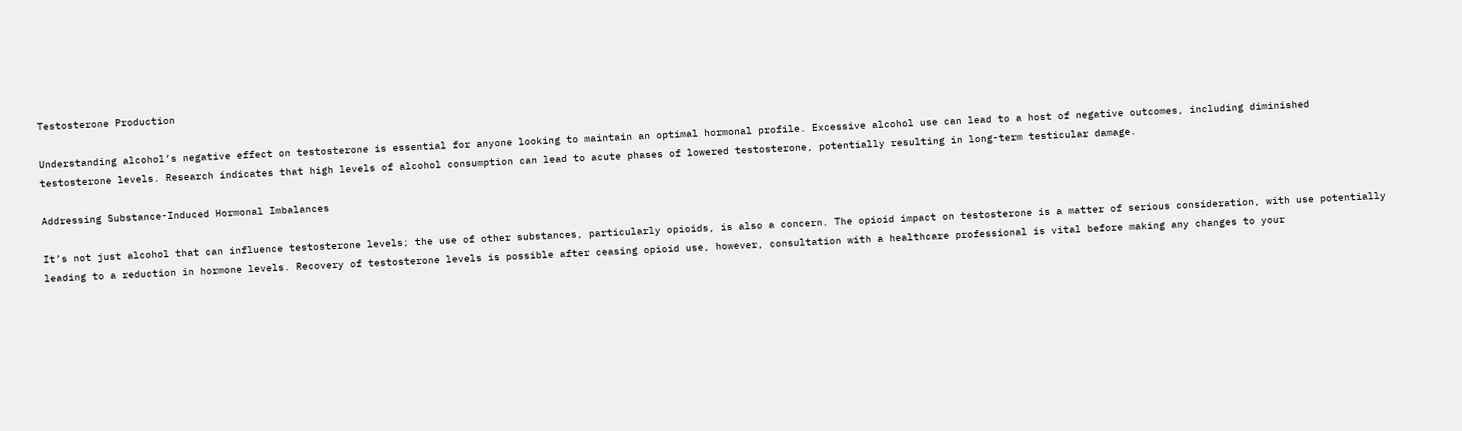Testosterone Production

Understanding alcohol’s negative effect on testosterone is essential for anyone looking to maintain an optimal hormonal profile. Excessive alcohol use can lead to a host of negative outcomes, including diminished testosterone levels. Research indicates that high levels of alcohol consumption can lead to acute phases of lowered testosterone, potentially resulting in long-term testicular damage.

Addressing Substance-Induced Hormonal Imbalances

It’s not just alcohol that can influence testosterone levels; the use of other substances, particularly opioids, is also a concern. The opioid impact on testosterone is a matter of serious consideration, with use potentially leading to a reduction in hormone levels. Recovery of testosterone levels is possible after ceasing opioid use, however, consultation with a healthcare professional is vital before making any changes to your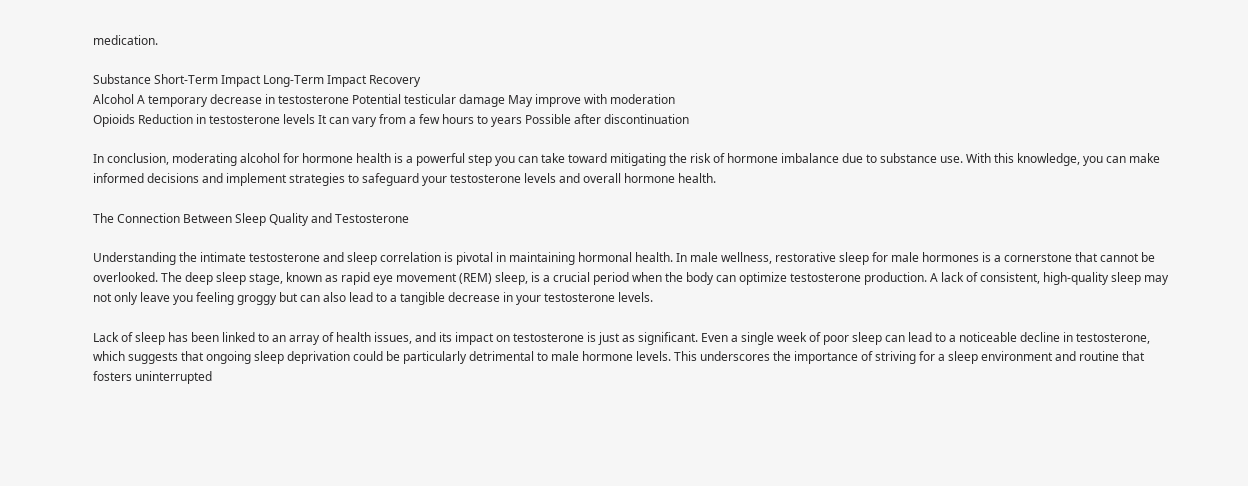medication.

Substance Short-Term Impact Long-Term Impact Recovery
Alcohol A temporary decrease in testosterone Potential testicular damage May improve with moderation
Opioids Reduction in testosterone levels It can vary from a few hours to years Possible after discontinuation

In conclusion, moderating alcohol for hormone health is a powerful step you can take toward mitigating the risk of hormone imbalance due to substance use. With this knowledge, you can make informed decisions and implement strategies to safeguard your testosterone levels and overall hormone health.

The Connection Between Sleep Quality and Testosterone

Understanding the intimate testosterone and sleep correlation is pivotal in maintaining hormonal health. In male wellness, restorative sleep for male hormones is a cornerstone that cannot be overlooked. The deep sleep stage, known as rapid eye movement (REM) sleep, is a crucial period when the body can optimize testosterone production. A lack of consistent, high-quality sleep may not only leave you feeling groggy but can also lead to a tangible decrease in your testosterone levels.

Lack of sleep has been linked to an array of health issues, and its impact on testosterone is just as significant. Even a single week of poor sleep can lead to a noticeable decline in testosterone, which suggests that ongoing sleep deprivation could be particularly detrimental to male hormone levels. This underscores the importance of striving for a sleep environment and routine that fosters uninterrupted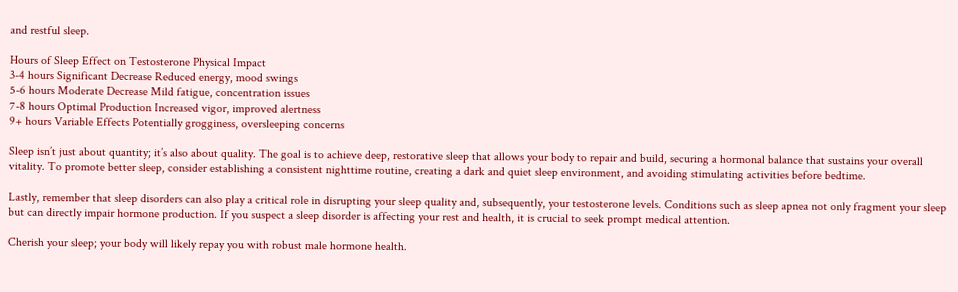and restful sleep.

Hours of Sleep Effect on Testosterone Physical Impact
3-4 hours Significant Decrease Reduced energy, mood swings
5-6 hours Moderate Decrease Mild fatigue, concentration issues
7-8 hours Optimal Production Increased vigor, improved alertness
9+ hours Variable Effects Potentially grogginess, oversleeping concerns

Sleep isn’t just about quantity; it’s also about quality. The goal is to achieve deep, restorative sleep that allows your body to repair and build, securing a hormonal balance that sustains your overall vitality. To promote better sleep, consider establishing a consistent nighttime routine, creating a dark and quiet sleep environment, and avoiding stimulating activities before bedtime.

Lastly, remember that sleep disorders can also play a critical role in disrupting your sleep quality and, subsequently, your testosterone levels. Conditions such as sleep apnea not only fragment your sleep but can directly impair hormone production. If you suspect a sleep disorder is affecting your rest and health, it is crucial to seek prompt medical attention.

Cherish your sleep; your body will likely repay you with robust male hormone health.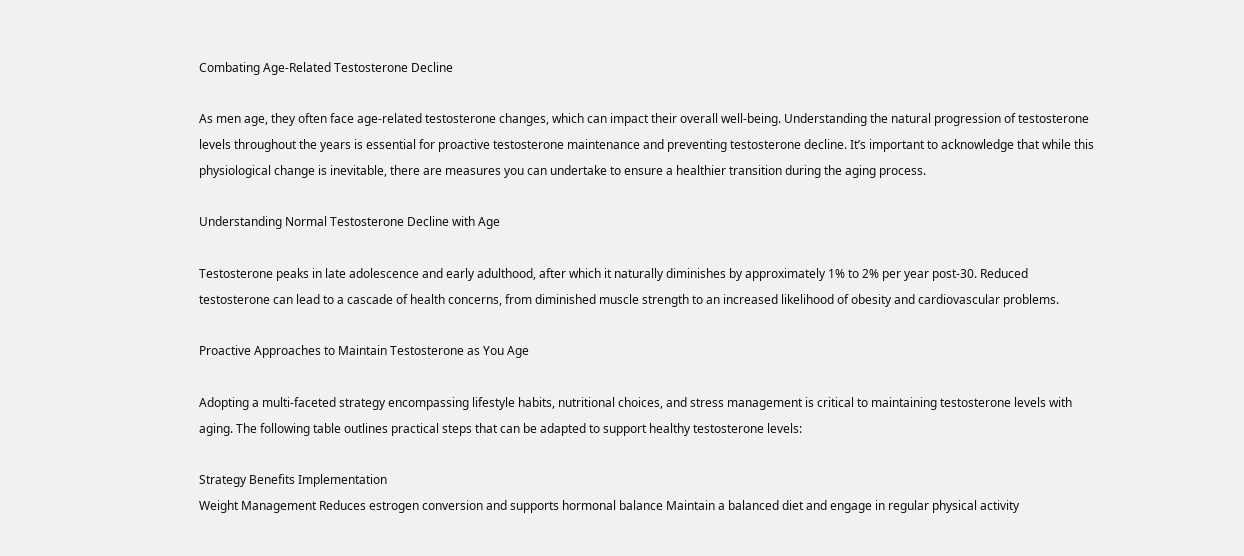Combating Age-Related Testosterone Decline

As men age, they often face age-related testosterone changes, which can impact their overall well-being. Understanding the natural progression of testosterone levels throughout the years is essential for proactive testosterone maintenance and preventing testosterone decline. It’s important to acknowledge that while this physiological change is inevitable, there are measures you can undertake to ensure a healthier transition during the aging process.

Understanding Normal Testosterone Decline with Age

Testosterone peaks in late adolescence and early adulthood, after which it naturally diminishes by approximately 1% to 2% per year post-30. Reduced testosterone can lead to a cascade of health concerns, from diminished muscle strength to an increased likelihood of obesity and cardiovascular problems.

Proactive Approaches to Maintain Testosterone as You Age

Adopting a multi-faceted strategy encompassing lifestyle habits, nutritional choices, and stress management is critical to maintaining testosterone levels with aging. The following table outlines practical steps that can be adapted to support healthy testosterone levels:

Strategy Benefits Implementation
Weight Management Reduces estrogen conversion and supports hormonal balance Maintain a balanced diet and engage in regular physical activity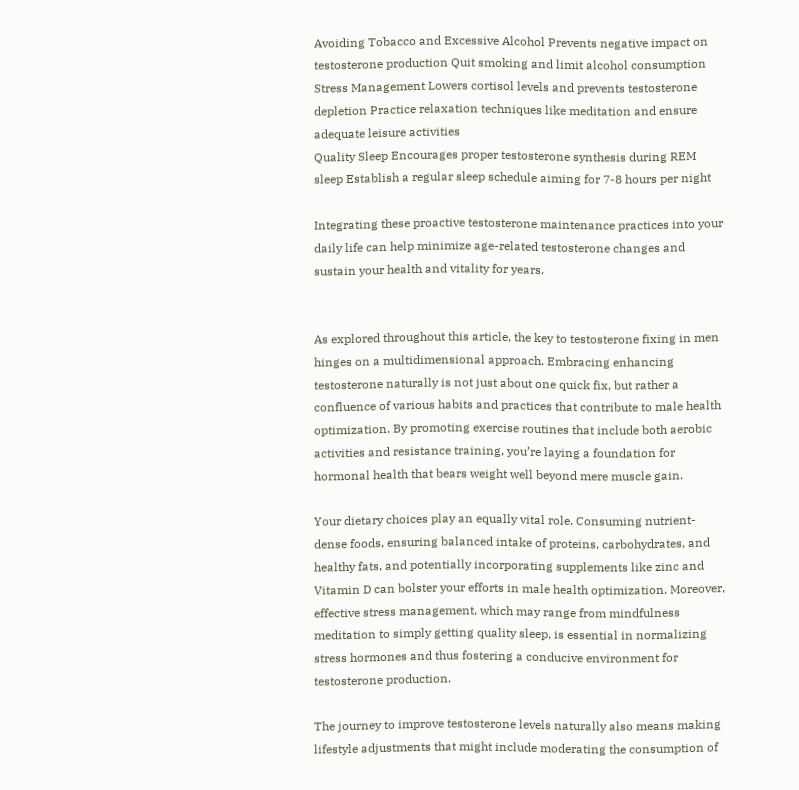Avoiding Tobacco and Excessive Alcohol Prevents negative impact on testosterone production Quit smoking and limit alcohol consumption
Stress Management Lowers cortisol levels and prevents testosterone depletion Practice relaxation techniques like meditation and ensure adequate leisure activities
Quality Sleep Encourages proper testosterone synthesis during REM sleep Establish a regular sleep schedule aiming for 7-8 hours per night

Integrating these proactive testosterone maintenance practices into your daily life can help minimize age-related testosterone changes and sustain your health and vitality for years.


As explored throughout this article, the key to testosterone fixing in men hinges on a multidimensional approach. Embracing enhancing testosterone naturally is not just about one quick fix, but rather a confluence of various habits and practices that contribute to male health optimization. By promoting exercise routines that include both aerobic activities and resistance training, you’re laying a foundation for hormonal health that bears weight well beyond mere muscle gain.

Your dietary choices play an equally vital role. Consuming nutrient-dense foods, ensuring balanced intake of proteins, carbohydrates, and healthy fats, and potentially incorporating supplements like zinc and Vitamin D can bolster your efforts in male health optimization. Moreover, effective stress management, which may range from mindfulness meditation to simply getting quality sleep, is essential in normalizing stress hormones and thus fostering a conducive environment for testosterone production.

The journey to improve testosterone levels naturally also means making lifestyle adjustments that might include moderating the consumption of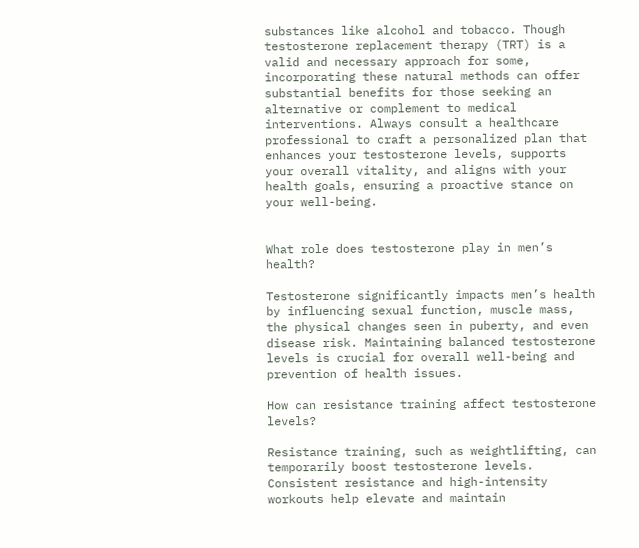substances like alcohol and tobacco. Though testosterone replacement therapy (TRT) is a valid and necessary approach for some, incorporating these natural methods can offer substantial benefits for those seeking an alternative or complement to medical interventions. Always consult a healthcare professional to craft a personalized plan that enhances your testosterone levels, supports your overall vitality, and aligns with your health goals, ensuring a proactive stance on your well-being.


What role does testosterone play in men’s health?

Testosterone significantly impacts men’s health by influencing sexual function, muscle mass, the physical changes seen in puberty, and even disease risk. Maintaining balanced testosterone levels is crucial for overall well-being and prevention of health issues.

How can resistance training affect testosterone levels?

Resistance training, such as weightlifting, can temporarily boost testosterone levels. Consistent resistance and high-intensity workouts help elevate and maintain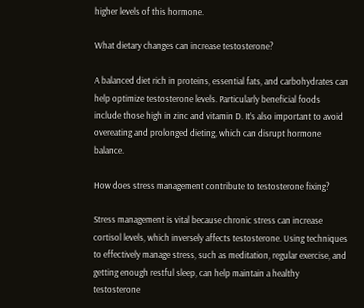higher levels of this hormone.

What dietary changes can increase testosterone?

A balanced diet rich in proteins, essential fats, and carbohydrates can help optimize testosterone levels. Particularly beneficial foods include those high in zinc and vitamin D. It’s also important to avoid overeating and prolonged dieting, which can disrupt hormone balance.

How does stress management contribute to testosterone fixing?

Stress management is vital because chronic stress can increase cortisol levels, which inversely affects testosterone. Using techniques to effectively manage stress, such as meditation, regular exercise, and getting enough restful sleep, can help maintain a healthy testosterone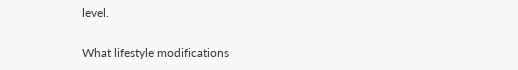level.

What lifestyle modifications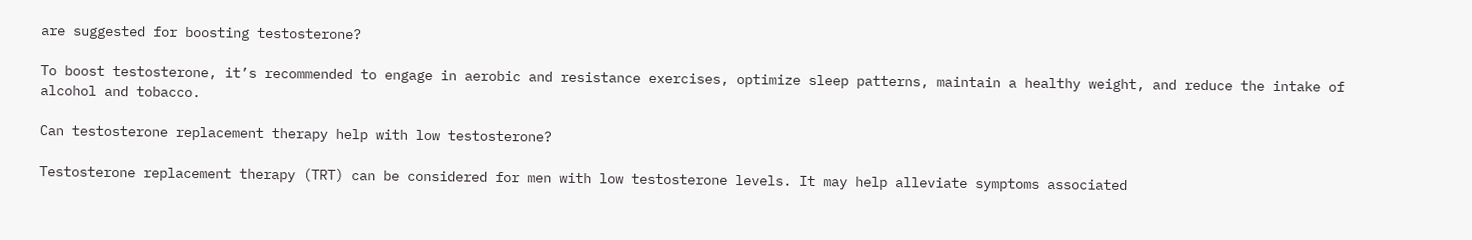are suggested for boosting testosterone?

To boost testosterone, it’s recommended to engage in aerobic and resistance exercises, optimize sleep patterns, maintain a healthy weight, and reduce the intake of alcohol and tobacco.

Can testosterone replacement therapy help with low testosterone?

Testosterone replacement therapy (TRT) can be considered for men with low testosterone levels. It may help alleviate symptoms associated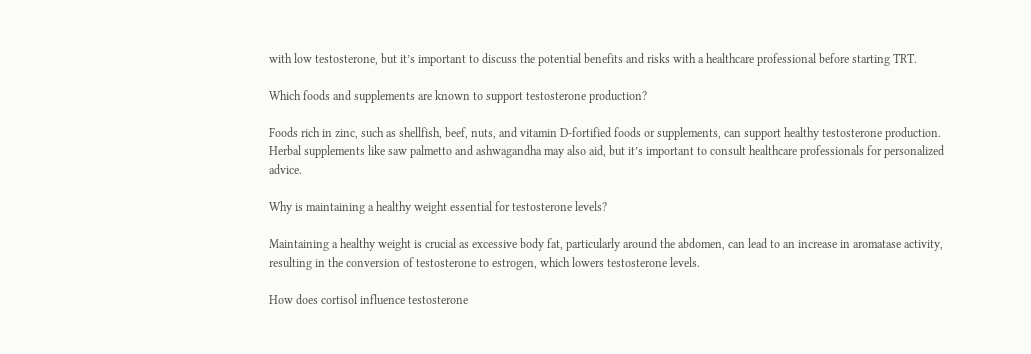with low testosterone, but it’s important to discuss the potential benefits and risks with a healthcare professional before starting TRT.

Which foods and supplements are known to support testosterone production?

Foods rich in zinc, such as shellfish, beef, nuts, and vitamin D-fortified foods or supplements, can support healthy testosterone production. Herbal supplements like saw palmetto and ashwagandha may also aid, but it’s important to consult healthcare professionals for personalized advice.

Why is maintaining a healthy weight essential for testosterone levels?

Maintaining a healthy weight is crucial as excessive body fat, particularly around the abdomen, can lead to an increase in aromatase activity, resulting in the conversion of testosterone to estrogen, which lowers testosterone levels.

How does cortisol influence testosterone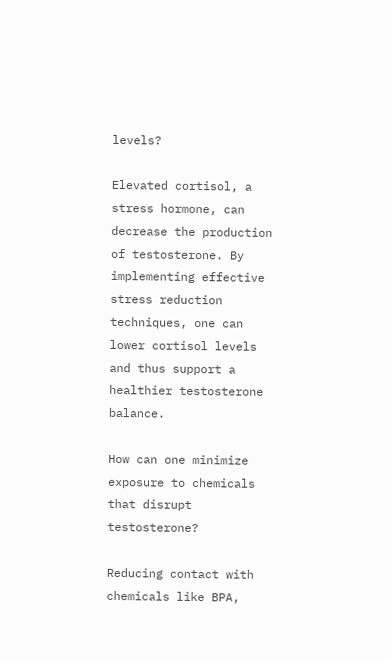levels?

Elevated cortisol, a stress hormone, can decrease the production of testosterone. By implementing effective stress reduction techniques, one can lower cortisol levels and thus support a healthier testosterone balance.

How can one minimize exposure to chemicals that disrupt testosterone?

Reducing contact with chemicals like BPA,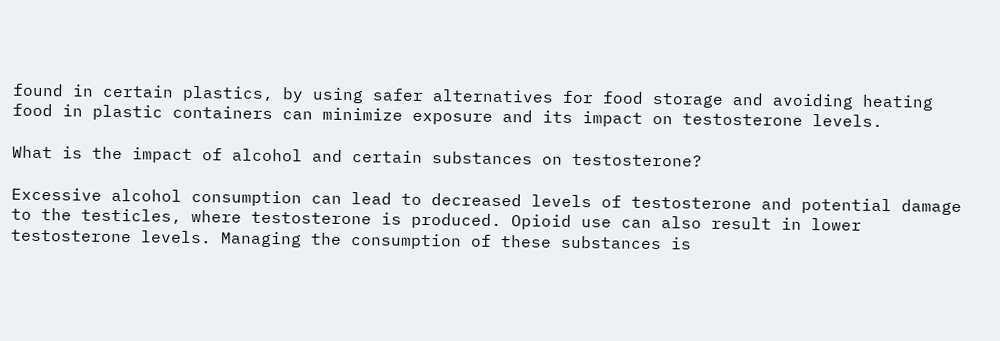found in certain plastics, by using safer alternatives for food storage and avoiding heating food in plastic containers can minimize exposure and its impact on testosterone levels.

What is the impact of alcohol and certain substances on testosterone?

Excessive alcohol consumption can lead to decreased levels of testosterone and potential damage to the testicles, where testosterone is produced. Opioid use can also result in lower testosterone levels. Managing the consumption of these substances is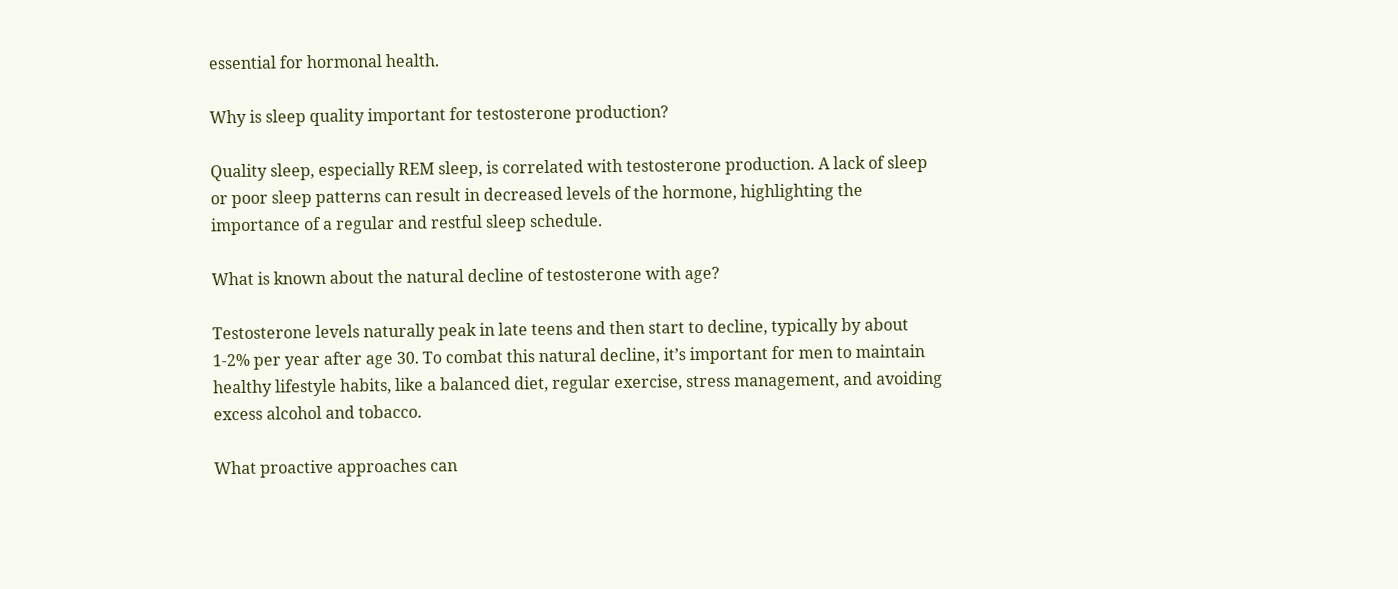essential for hormonal health.

Why is sleep quality important for testosterone production?

Quality sleep, especially REM sleep, is correlated with testosterone production. A lack of sleep or poor sleep patterns can result in decreased levels of the hormone, highlighting the importance of a regular and restful sleep schedule.

What is known about the natural decline of testosterone with age?

Testosterone levels naturally peak in late teens and then start to decline, typically by about 1-2% per year after age 30. To combat this natural decline, it’s important for men to maintain healthy lifestyle habits, like a balanced diet, regular exercise, stress management, and avoiding excess alcohol and tobacco.

What proactive approaches can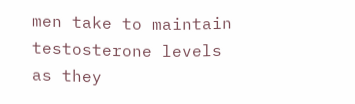men take to maintain testosterone levels as they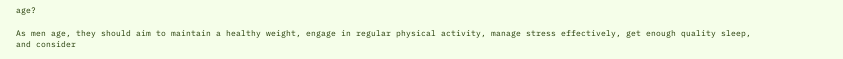age?

As men age, they should aim to maintain a healthy weight, engage in regular physical activity, manage stress effectively, get enough quality sleep, and consider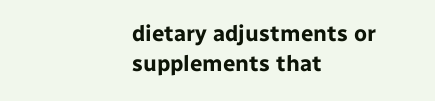dietary adjustments or supplements that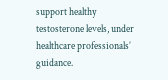support healthy testosterone levels, under healthcare professionals’ guidance.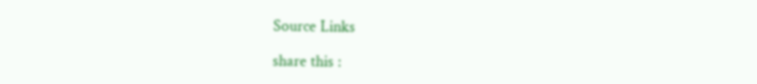Source Links

share this :